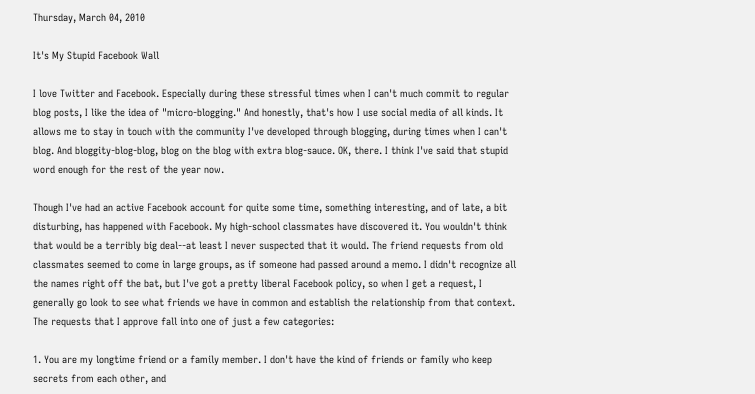Thursday, March 04, 2010

It's My Stupid Facebook Wall

I love Twitter and Facebook. Especially during these stressful times when I can't much commit to regular blog posts, I like the idea of "micro-blogging." And honestly, that's how I use social media of all kinds. It allows me to stay in touch with the community I've developed through blogging, during times when I can't blog. And bloggity-blog-blog, blog on the blog with extra blog-sauce. OK, there. I think I've said that stupid word enough for the rest of the year now.

Though I've had an active Facebook account for quite some time, something interesting, and of late, a bit disturbing, has happened with Facebook. My high-school classmates have discovered it. You wouldn't think that would be a terribly big deal--at least I never suspected that it would. The friend requests from old classmates seemed to come in large groups, as if someone had passed around a memo. I didn't recognize all the names right off the bat, but I've got a pretty liberal Facebook policy, so when I get a request, I generally go look to see what friends we have in common and establish the relationship from that context. The requests that I approve fall into one of just a few categories:

1. You are my longtime friend or a family member. I don't have the kind of friends or family who keep secrets from each other, and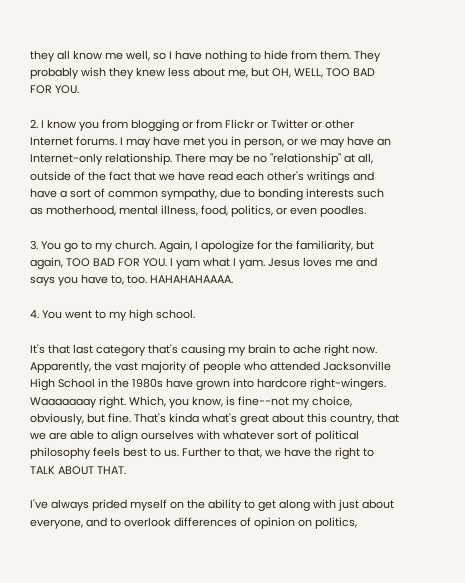they all know me well, so I have nothing to hide from them. They probably wish they knew less about me, but OH, WELL, TOO BAD FOR YOU.

2. I know you from blogging or from Flickr or Twitter or other Internet forums. I may have met you in person, or we may have an Internet-only relationship. There may be no "relationship" at all, outside of the fact that we have read each other's writings and have a sort of common sympathy, due to bonding interests such as motherhood, mental illness, food, politics, or even poodles.

3. You go to my church. Again, I apologize for the familiarity, but again, TOO BAD FOR YOU. I yam what I yam. Jesus loves me and says you have to, too. HAHAHAHAAAA.

4. You went to my high school.

It's that last category that's causing my brain to ache right now. Apparently, the vast majority of people who attended Jacksonville High School in the 1980s have grown into hardcore right-wingers. Waaaaaaay right. Which, you know, is fine--not my choice, obviously, but fine. That's kinda what's great about this country, that we are able to align ourselves with whatever sort of political philosophy feels best to us. Further to that, we have the right to TALK ABOUT THAT.

I've always prided myself on the ability to get along with just about everyone, and to overlook differences of opinion on politics,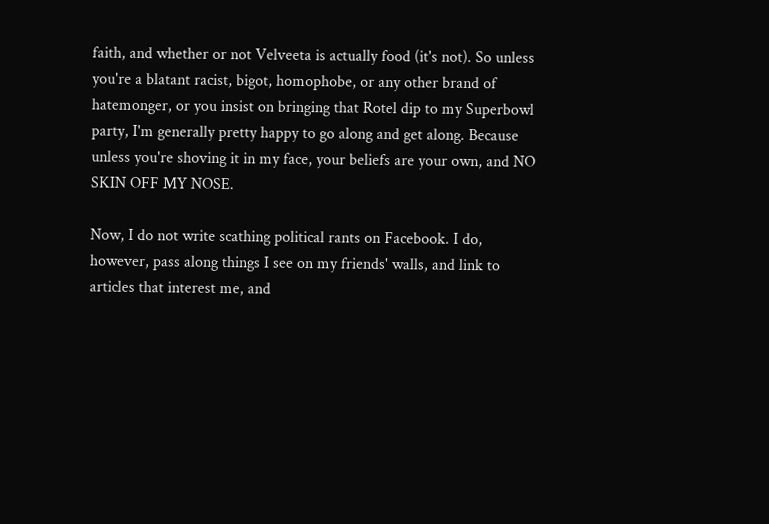faith, and whether or not Velveeta is actually food (it's not). So unless you're a blatant racist, bigot, homophobe, or any other brand of hatemonger, or you insist on bringing that Rotel dip to my Superbowl party, I'm generally pretty happy to go along and get along. Because unless you're shoving it in my face, your beliefs are your own, and NO SKIN OFF MY NOSE.

Now, I do not write scathing political rants on Facebook. I do, however, pass along things I see on my friends' walls, and link to articles that interest me, and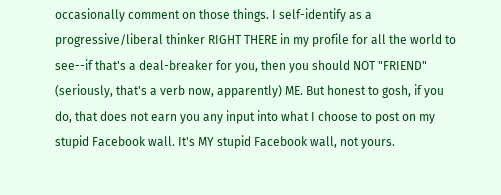occasionally comment on those things. I self-identify as a progressive/liberal thinker RIGHT THERE in my profile for all the world to see--if that's a deal-breaker for you, then you should NOT "FRIEND" (seriously, that's a verb now, apparently) ME. But honest to gosh, if you do, that does not earn you any input into what I choose to post on my stupid Facebook wall. It's MY stupid Facebook wall, not yours.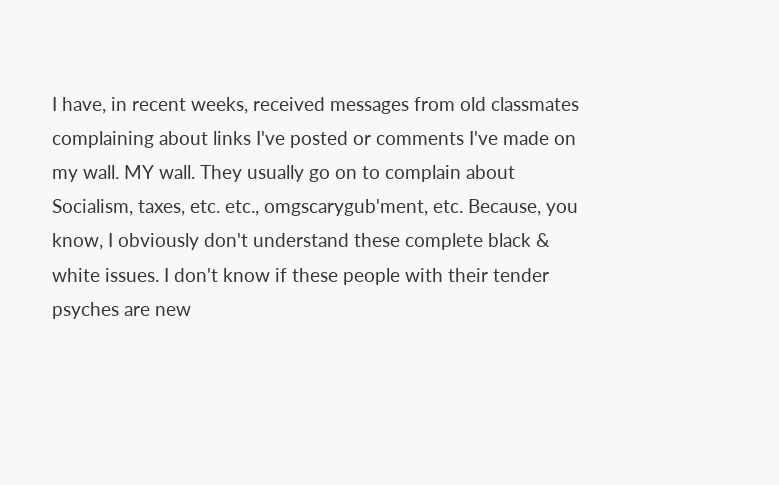I have, in recent weeks, received messages from old classmates complaining about links I've posted or comments I've made on my wall. MY wall. They usually go on to complain about Socialism, taxes, etc. etc., omgscarygub'ment, etc. Because, you know, I obviously don't understand these complete black & white issues. I don't know if these people with their tender psyches are new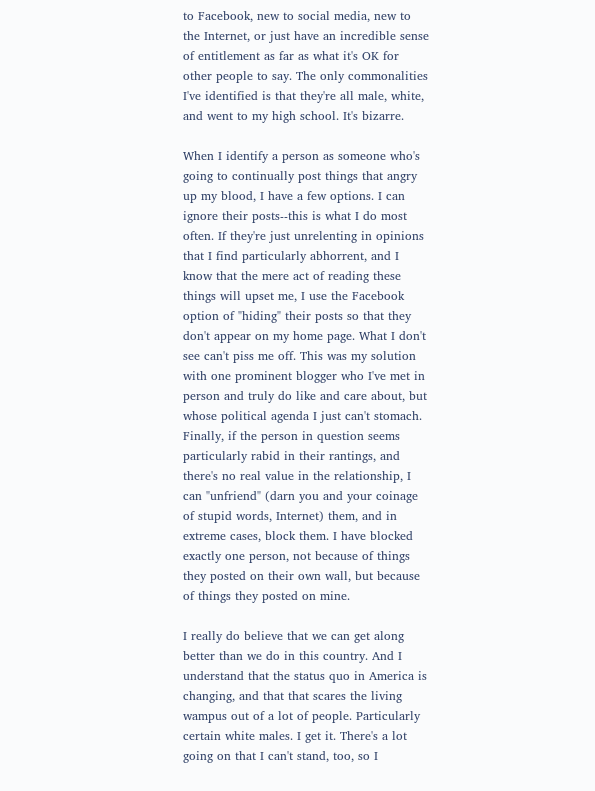to Facebook, new to social media, new to the Internet, or just have an incredible sense of entitlement as far as what it's OK for other people to say. The only commonalities I've identified is that they're all male, white, and went to my high school. It's bizarre.

When I identify a person as someone who's going to continually post things that angry up my blood, I have a few options. I can ignore their posts--this is what I do most often. If they're just unrelenting in opinions that I find particularly abhorrent, and I know that the mere act of reading these things will upset me, I use the Facebook option of "hiding" their posts so that they don't appear on my home page. What I don't see can't piss me off. This was my solution with one prominent blogger who I've met in person and truly do like and care about, but whose political agenda I just can't stomach. Finally, if the person in question seems particularly rabid in their rantings, and there's no real value in the relationship, I can "unfriend" (darn you and your coinage of stupid words, Internet) them, and in extreme cases, block them. I have blocked exactly one person, not because of things they posted on their own wall, but because of things they posted on mine.

I really do believe that we can get along better than we do in this country. And I understand that the status quo in America is changing, and that that scares the living wampus out of a lot of people. Particularly certain white males. I get it. There's a lot going on that I can't stand, too, so I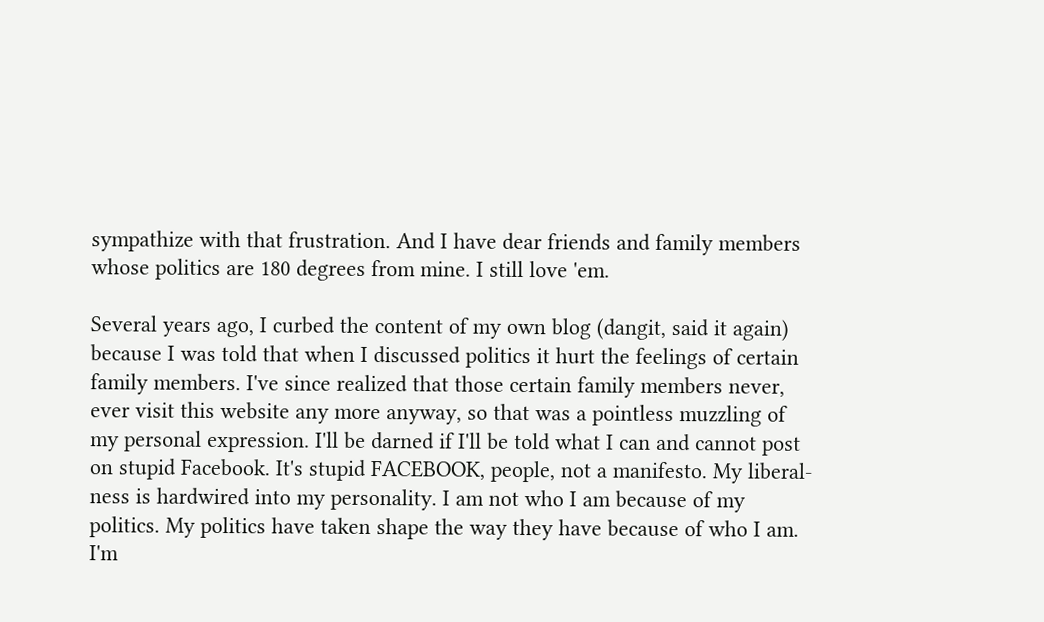sympathize with that frustration. And I have dear friends and family members whose politics are 180 degrees from mine. I still love 'em.

Several years ago, I curbed the content of my own blog (dangit, said it again) because I was told that when I discussed politics it hurt the feelings of certain family members. I've since realized that those certain family members never, ever visit this website any more anyway, so that was a pointless muzzling of my personal expression. I'll be darned if I'll be told what I can and cannot post on stupid Facebook. It's stupid FACEBOOK, people, not a manifesto. My liberal-ness is hardwired into my personality. I am not who I am because of my politics. My politics have taken shape the way they have because of who I am. I'm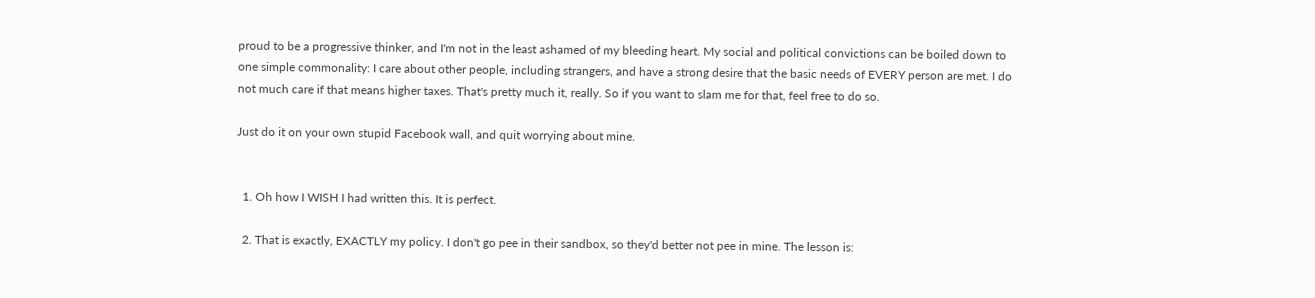proud to be a progressive thinker, and I'm not in the least ashamed of my bleeding heart. My social and political convictions can be boiled down to one simple commonality: I care about other people, including strangers, and have a strong desire that the basic needs of EVERY person are met. I do not much care if that means higher taxes. That's pretty much it, really. So if you want to slam me for that, feel free to do so.

Just do it on your own stupid Facebook wall, and quit worrying about mine.


  1. Oh how I WISH I had written this. It is perfect.

  2. That is exactly, EXACTLY my policy. I don't go pee in their sandbox, so they'd better not pee in mine. The lesson is: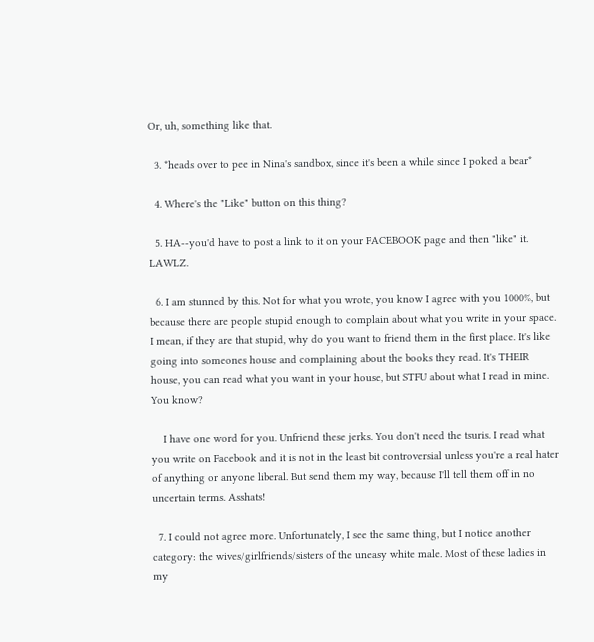Or, uh, something like that.

  3. *heads over to pee in Nina's sandbox, since it's been a while since I poked a bear*

  4. Where's the "Like" button on this thing?

  5. HA--you'd have to post a link to it on your FACEBOOK page and then "like" it. LAWLZ.

  6. I am stunned by this. Not for what you wrote, you know I agree with you 1000%, but because there are people stupid enough to complain about what you write in your space. I mean, if they are that stupid, why do you want to friend them in the first place. It's like going into someones house and complaining about the books they read. It's THEIR house, you can read what you want in your house, but STFU about what I read in mine. You know?

    I have one word for you. Unfriend these jerks. You don't need the tsuris. I read what you write on Facebook and it is not in the least bit controversial unless you're a real hater of anything or anyone liberal. But send them my way, because I'll tell them off in no uncertain terms. Asshats!

  7. I could not agree more. Unfortunately, I see the same thing, but I notice another category: the wives/girlfriends/sisters of the uneasy white male. Most of these ladies in my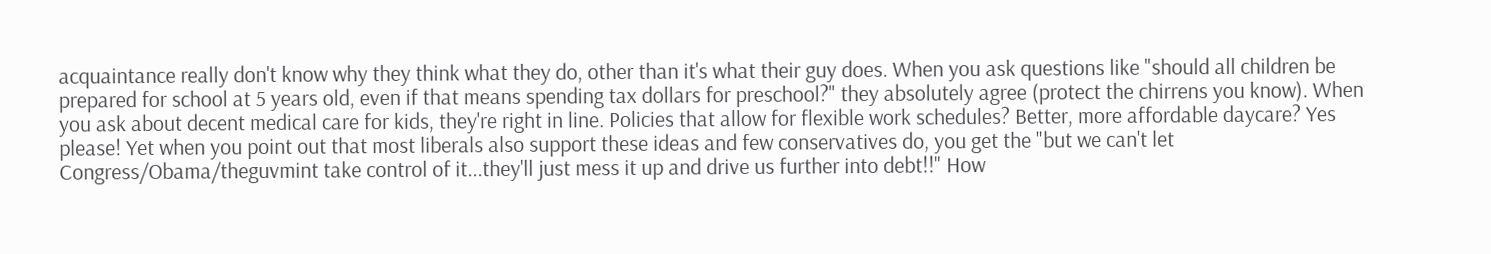acquaintance really don't know why they think what they do, other than it's what their guy does. When you ask questions like "should all children be prepared for school at 5 years old, even if that means spending tax dollars for preschool?" they absolutely agree (protect the chirrens you know). When you ask about decent medical care for kids, they're right in line. Policies that allow for flexible work schedules? Better, more affordable daycare? Yes please! Yet when you point out that most liberals also support these ideas and few conservatives do, you get the "but we can't let Congress/Obama/theguvmint take control of it...they'll just mess it up and drive us further into debt!!" How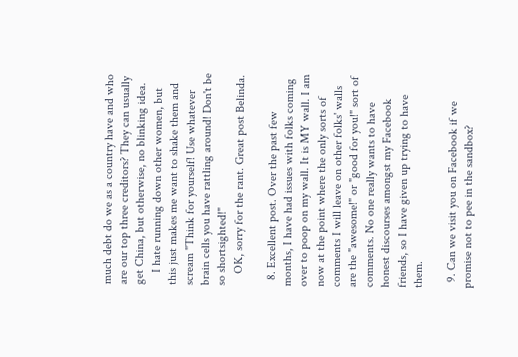much debt do we as a country have and who are our top three creditors? They can usually get China, but otherwise, no blinking idea.
    I hate running down other women, but this just makes me want to shake them and scream "Think for yourself! Use whatever brain cells you have rattling around! Don't be so shortsighted!"
    OK, sorry for the rant. Great post Belinda.

  8. Excellent post. Over the past few months, I have had issues with folks coming over to poop on my wall. It is MY wall. I am now at the point where the only sorts of comments I will leave on other folks' walls are the "awesome!" or "good for you!" sort of comments. No one really wants to have honest discourses amongst my Facebook friends, so I have given up trying to have them.

  9. Can we visit you on Facebook if we promise not to pee in the sandbox?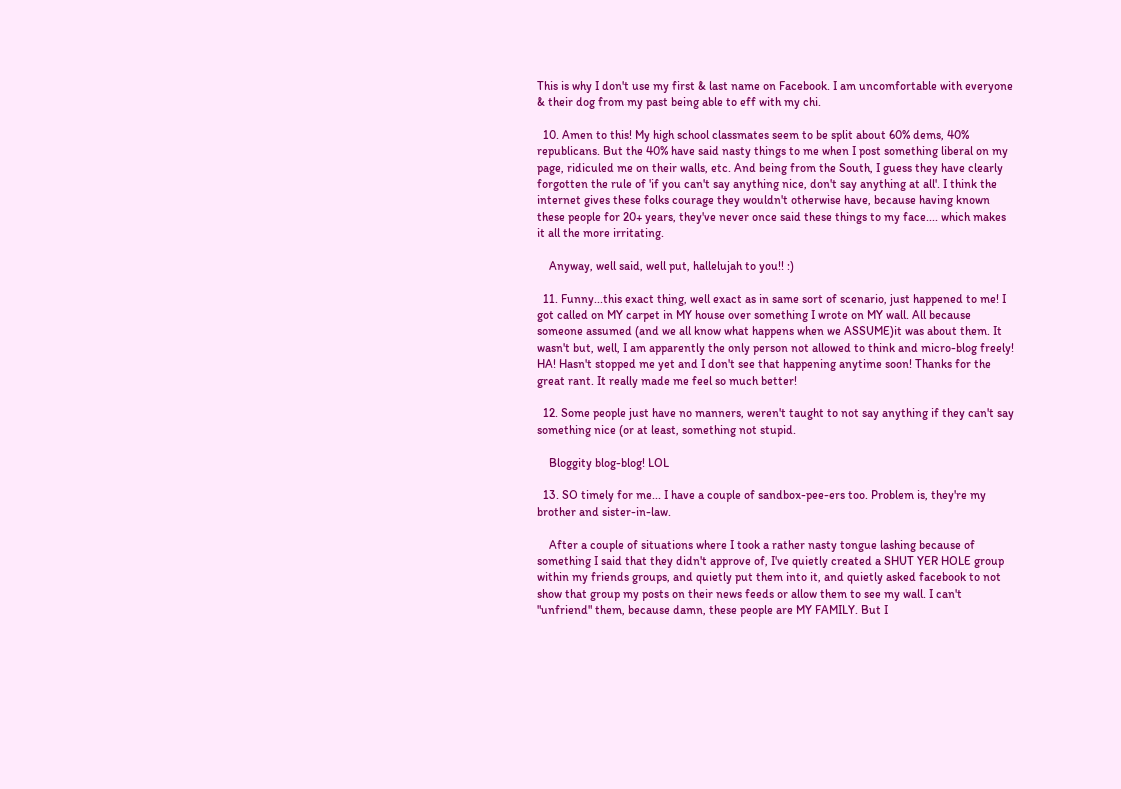This is why I don't use my first & last name on Facebook. I am uncomfortable with everyone & their dog from my past being able to eff with my chi.

  10. Amen to this! My high school classmates seem to be split about 60% dems, 40% republicans. But the 40% have said nasty things to me when I post something liberal on my page, ridiculed me on their walls, etc. And being from the South, I guess they have clearly forgotten the rule of 'if you can't say anything nice, don't say anything at all'. I think the internet gives these folks courage they wouldn't otherwise have, because having known these people for 20+ years, they've never once said these things to my face.... which makes it all the more irritating.

    Anyway, well said, well put, hallelujah to you!! :)

  11. Funny...this exact thing, well exact as in same sort of scenario, just happened to me! I got called on MY carpet in MY house over something I wrote on MY wall. All because someone assumed (and we all know what happens when we ASSUME)it was about them. It wasn't but, well, I am apparently the only person not allowed to think and micro-blog freely! HA! Hasn't stopped me yet and I don't see that happening anytime soon! Thanks for the great rant. It really made me feel so much better!

  12. Some people just have no manners, weren't taught to not say anything if they can't say something nice (or at least, something not stupid.

    Bloggity blog-blog! LOL

  13. SO timely for me... I have a couple of sandbox-pee-ers too. Problem is, they're my brother and sister-in-law.

    After a couple of situations where I took a rather nasty tongue lashing because of something I said that they didn't approve of, I've quietly created a SHUT YER HOLE group within my friends groups, and quietly put them into it, and quietly asked facebook to not show that group my posts on their news feeds or allow them to see my wall. I can't "unfriend" them, because damn, these people are MY FAMILY. But I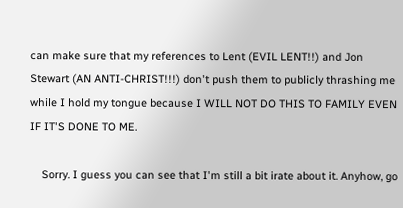can make sure that my references to Lent (EVIL LENT!!) and Jon Stewart (AN ANTI-CHRIST!!!) don't push them to publicly thrashing me while I hold my tongue because I WILL NOT DO THIS TO FAMILY EVEN IF IT'S DONE TO ME.

    Sorry. I guess you can see that I'm still a bit irate about it. Anyhow, go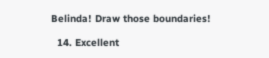Belinda! Draw those boundaries!

  14. Excellent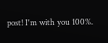post! I'm with you 100%.